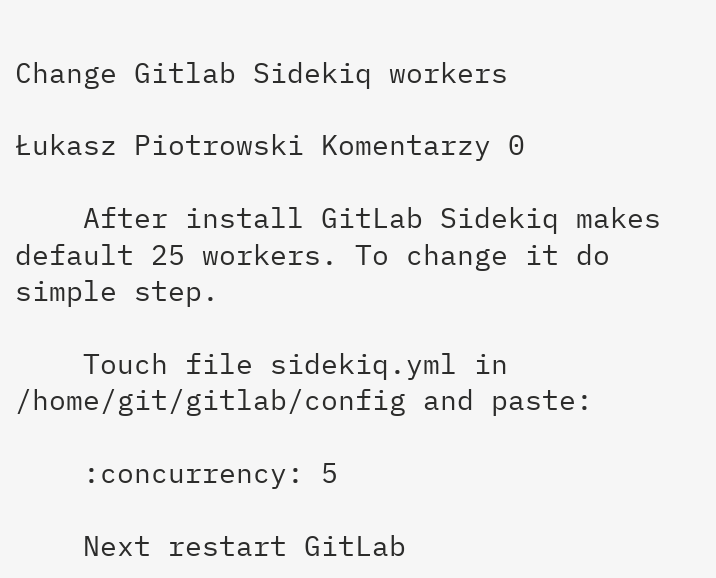Change Gitlab Sidekiq workers

Łukasz Piotrowski Komentarzy 0

    After install GitLab Sidekiq makes default 25 workers. To change it do simple step.

    Touch file sidekiq.yml in /home/git/gitlab/config and paste:

    :concurrency: 5

    Next restart GitLab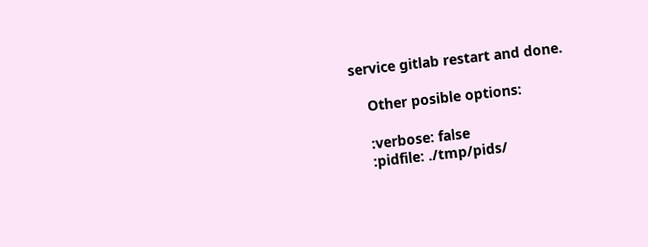service gitlab restart and done.

    Other posible options:

    :verbose: false
    :pidfile: ./tmp/pids/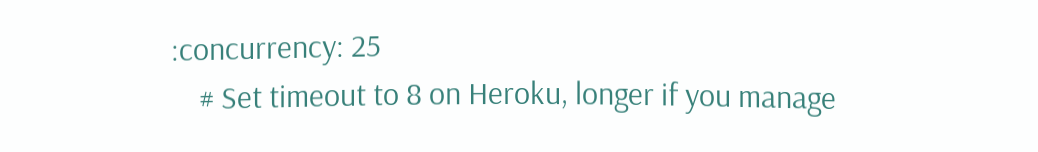:concurrency: 25
    # Set timeout to 8 on Heroku, longer if you manage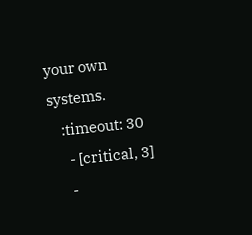your own systems.
    :timeout: 30
      - [critical, 3]
      -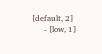[default, 2]
      - [low, 1]